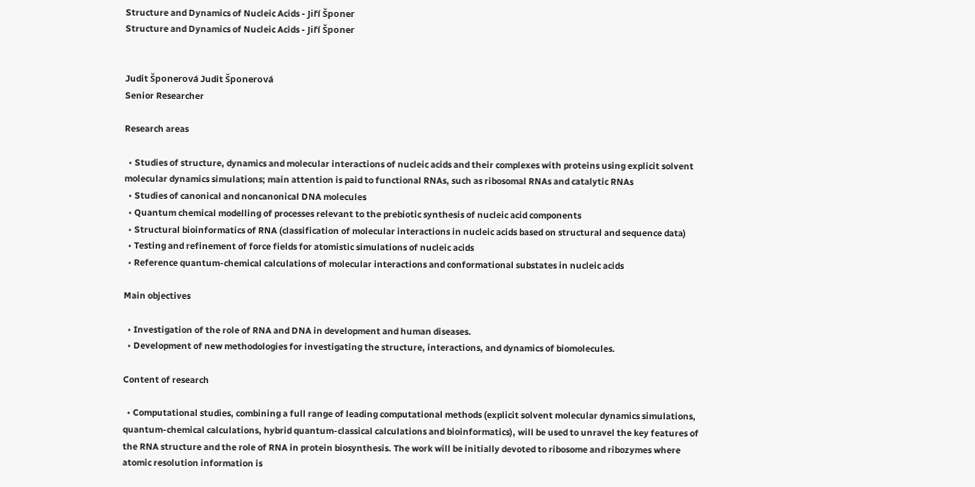Structure and Dynamics of Nucleic Acids - Jiří Šponer
Structure and Dynamics of Nucleic Acids - Jiří Šponer


Judit Šponerová Judit Šponerová
Senior Researcher

Research areas

  • Studies of structure, dynamics and molecular interactions of nucleic acids and their complexes with proteins using explicit solvent molecular dynamics simulations; main attention is paid to functional RNAs, such as ribosomal RNAs and catalytic RNAs
  • Studies of canonical and noncanonical DNA molecules
  • Quantum chemical modelling of processes relevant to the prebiotic synthesis of nucleic acid components
  • Structural bioinformatics of RNA (classification of molecular interactions in nucleic acids based on structural and sequence data)
  • Testing and refinement of force fields for atomistic simulations of nucleic acids
  • Reference quantum-chemical calculations of molecular interactions and conformational substates in nucleic acids

Main objectives

  • Investigation of the role of RNA and DNA in development and human diseases.
  • Development of new methodologies for investigating the structure, interactions, and dynamics of biomolecules.

Content of research

  • Computational studies, combining a full range of leading computational methods (explicit solvent molecular dynamics simulations, quantum-chemical calculations, hybrid quantum-classical calculations and bioinformatics), will be used to unravel the key features of the RNA structure and the role of RNA in protein biosynthesis. The work will be initially devoted to ribosome and ribozymes where atomic resolution information is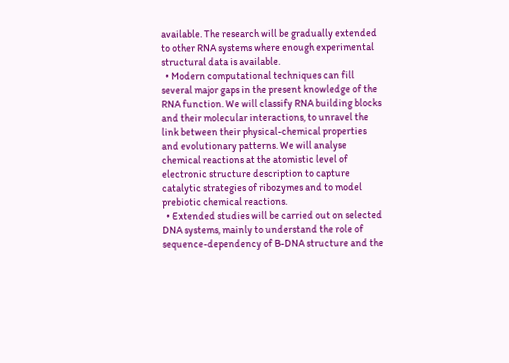available. The research will be gradually extended to other RNA systems where enough experimental structural data is available.
  • Modern computational techniques can fill several major gaps in the present knowledge of the RNA function. We will classify RNA building blocks and their molecular interactions, to unravel the link between their physical-chemical properties and evolutionary patterns. We will analyse chemical reactions at the atomistic level of electronic structure description to capture catalytic strategies of ribozymes and to model prebiotic chemical reactions.
  • Extended studies will be carried out on selected DNA systems, mainly to understand the role of sequence-dependency of B-DNA structure and the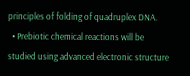principles of folding of quadruplex DNA.
  • Prebiotic chemical reactions will be studied using advanced electronic structure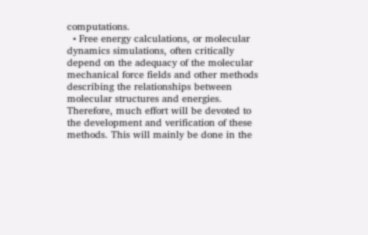computations.
  • Free energy calculations, or molecular dynamics simulations, often critically depend on the adequacy of the molecular mechanical force fields and other methods describing the relationships between molecular structures and energies. Therefore, much effort will be devoted to the development and verification of these methods. This will mainly be done in the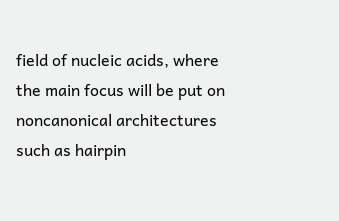field of nucleic acids, where the main focus will be put on noncanonical architectures such as hairpin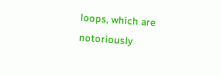loops, which are notoriously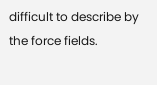difficult to describe by the force fields.